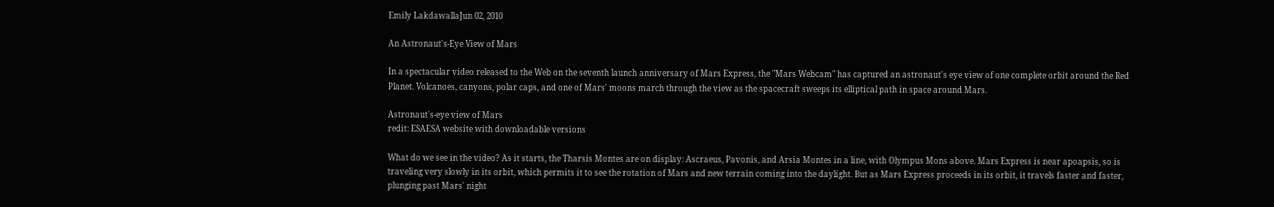Emily LakdawallaJun 02, 2010

An Astronaut's-Eye View of Mars

In a spectacular video released to the Web on the seventh launch anniversary of Mars Express, the "Mars Webcam" has captured an astronaut's eye view of one complete orbit around the Red Planet. Volcanoes, canyons, polar caps, and one of Mars' moons march through the view as the spacecraft sweeps its elliptical path in space around Mars.

Astronaut's-eye view of Mars
redit: ESAESA website with downloadable versions

What do we see in the video? As it starts, the Tharsis Montes are on display: Ascraeus, Pavonis, and Arsia Montes in a line, with Olympus Mons above. Mars Express is near apoapsis, so is traveling very slowly in its orbit, which permits it to see the rotation of Mars and new terrain coming into the daylight. But as Mars Express proceeds in its orbit, it travels faster and faster, plunging past Mars' night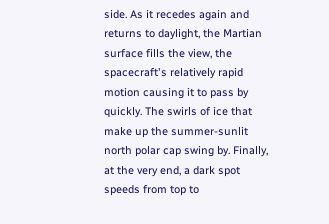side. As it recedes again and returns to daylight, the Martian surface fills the view, the spacecraft's relatively rapid motion causing it to pass by quickly. The swirls of ice that make up the summer-sunlit north polar cap swing by. Finally, at the very end, a dark spot speeds from top to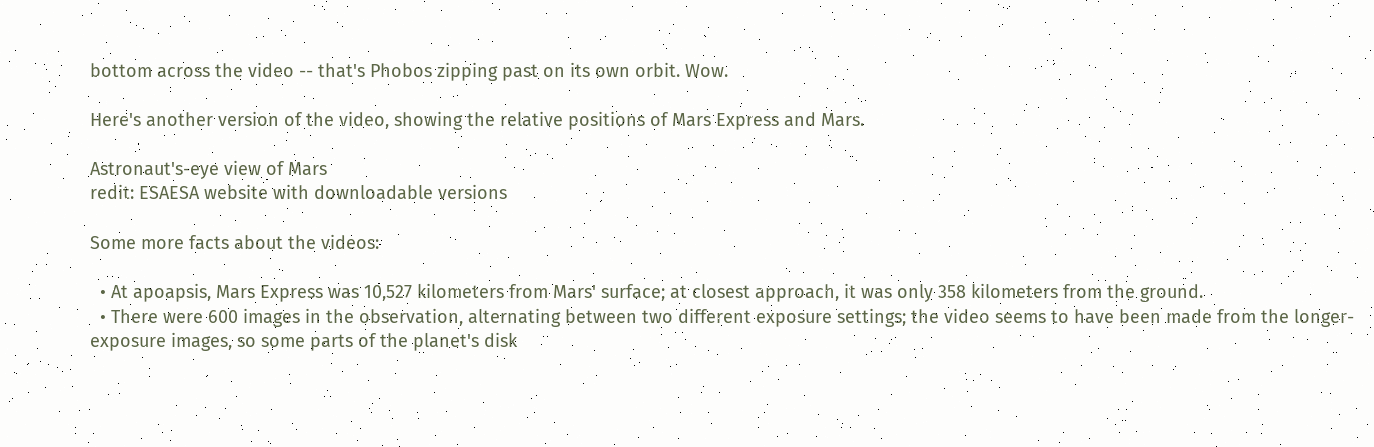bottom across the video -- that's Phobos zipping past on its own orbit. Wow.

Here's another version of the video, showing the relative positions of Mars Express and Mars.

Astronaut's-eye view of Mars
redit: ESAESA website with downloadable versions

Some more facts about the videos:

  • At apoapsis, Mars Express was 10,527 kilometers from Mars' surface; at closest approach, it was only 358 kilometers from the ground.
  • There were 600 images in the observation, alternating between two different exposure settings; the video seems to have been made from the longer-exposure images, so some parts of the planet's disk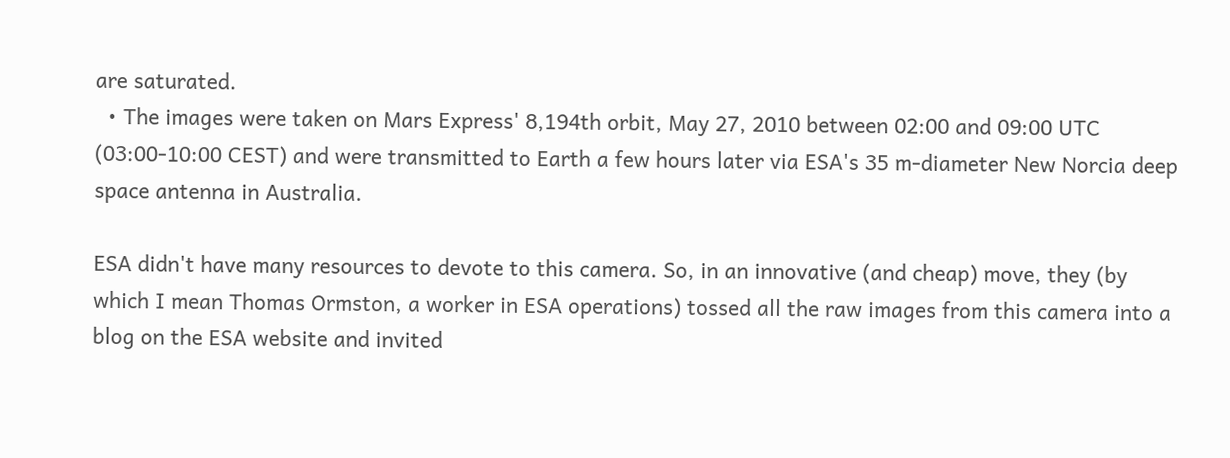are saturated.
  • The images were taken on Mars Express' 8,194th orbit, May 27, 2010 between 02:00 and 09:00 UTC (03:00-10:00 CEST) and were transmitted to Earth a few hours later via ESA's 35 m-diameter New Norcia deep space antenna in Australia.

ESA didn't have many resources to devote to this camera. So, in an innovative (and cheap) move, they (by which I mean Thomas Ormston, a worker in ESA operations) tossed all the raw images from this camera into a blog on the ESA website and invited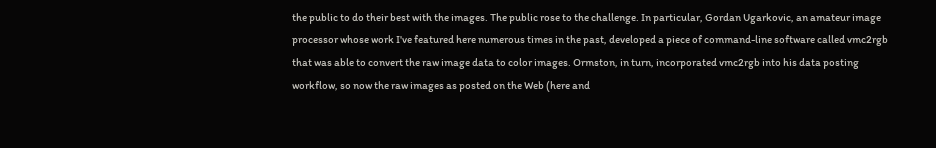the public to do their best with the images. The public rose to the challenge. In particular, Gordan Ugarkovic, an amateur image processor whose work I've featured here numerous times in the past, developed a piece of command-line software called vmc2rgb that was able to convert the raw image data to color images. Ormston, in turn, incorporated vmc2rgb into his data posting workflow, so now the raw images as posted on the Web (here and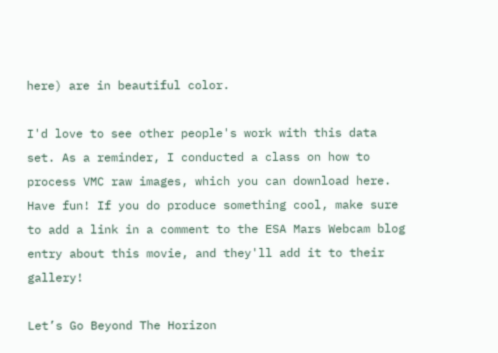here) are in beautiful color.

I'd love to see other people's work with this data set. As a reminder, I conducted a class on how to process VMC raw images, which you can download here. Have fun! If you do produce something cool, make sure to add a link in a comment to the ESA Mars Webcam blog entry about this movie, and they'll add it to their gallery!

Let’s Go Beyond The Horizon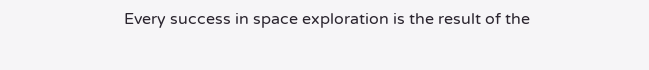Every success in space exploration is the result of the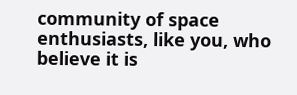community of space enthusiasts, like you, who believe it is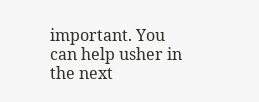important. You can help usher in the next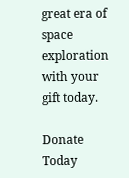great era of space exploration with your gift today.

Donate Today